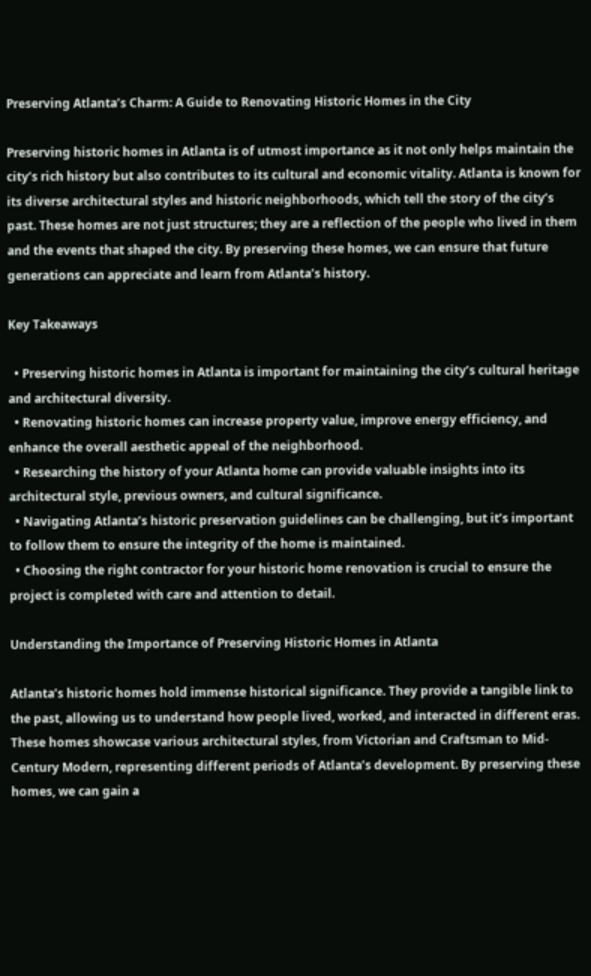Preserving Atlanta’s Charm: A Guide to Renovating Historic Homes in the City

Preserving historic homes in Atlanta is of utmost importance as it not only helps maintain the city’s rich history but also contributes to its cultural and economic vitality. Atlanta is known for its diverse architectural styles and historic neighborhoods, which tell the story of the city’s past. These homes are not just structures; they are a reflection of the people who lived in them and the events that shaped the city. By preserving these homes, we can ensure that future generations can appreciate and learn from Atlanta’s history.

Key Takeaways

  • Preserving historic homes in Atlanta is important for maintaining the city’s cultural heritage and architectural diversity.
  • Renovating historic homes can increase property value, improve energy efficiency, and enhance the overall aesthetic appeal of the neighborhood.
  • Researching the history of your Atlanta home can provide valuable insights into its architectural style, previous owners, and cultural significance.
  • Navigating Atlanta’s historic preservation guidelines can be challenging, but it’s important to follow them to ensure the integrity of the home is maintained.
  • Choosing the right contractor for your historic home renovation is crucial to ensure the project is completed with care and attention to detail.

Understanding the Importance of Preserving Historic Homes in Atlanta

Atlanta’s historic homes hold immense historical significance. They provide a tangible link to the past, allowing us to understand how people lived, worked, and interacted in different eras. These homes showcase various architectural styles, from Victorian and Craftsman to Mid-Century Modern, representing different periods of Atlanta’s development. By preserving these homes, we can gain a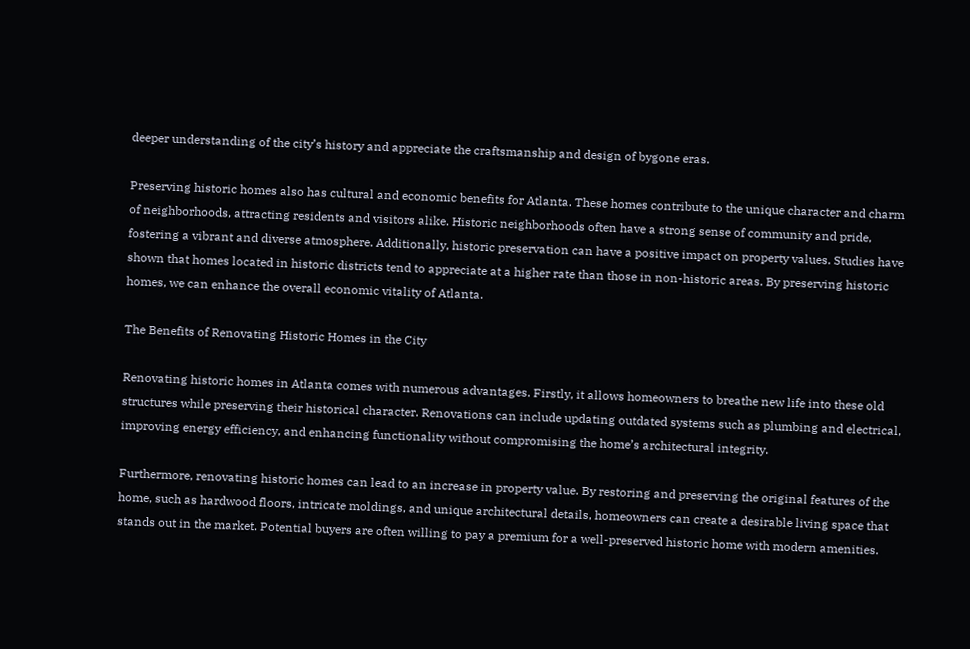deeper understanding of the city’s history and appreciate the craftsmanship and design of bygone eras.

Preserving historic homes also has cultural and economic benefits for Atlanta. These homes contribute to the unique character and charm of neighborhoods, attracting residents and visitors alike. Historic neighborhoods often have a strong sense of community and pride, fostering a vibrant and diverse atmosphere. Additionally, historic preservation can have a positive impact on property values. Studies have shown that homes located in historic districts tend to appreciate at a higher rate than those in non-historic areas. By preserving historic homes, we can enhance the overall economic vitality of Atlanta.

The Benefits of Renovating Historic Homes in the City

Renovating historic homes in Atlanta comes with numerous advantages. Firstly, it allows homeowners to breathe new life into these old structures while preserving their historical character. Renovations can include updating outdated systems such as plumbing and electrical, improving energy efficiency, and enhancing functionality without compromising the home’s architectural integrity.

Furthermore, renovating historic homes can lead to an increase in property value. By restoring and preserving the original features of the home, such as hardwood floors, intricate moldings, and unique architectural details, homeowners can create a desirable living space that stands out in the market. Potential buyers are often willing to pay a premium for a well-preserved historic home with modern amenities.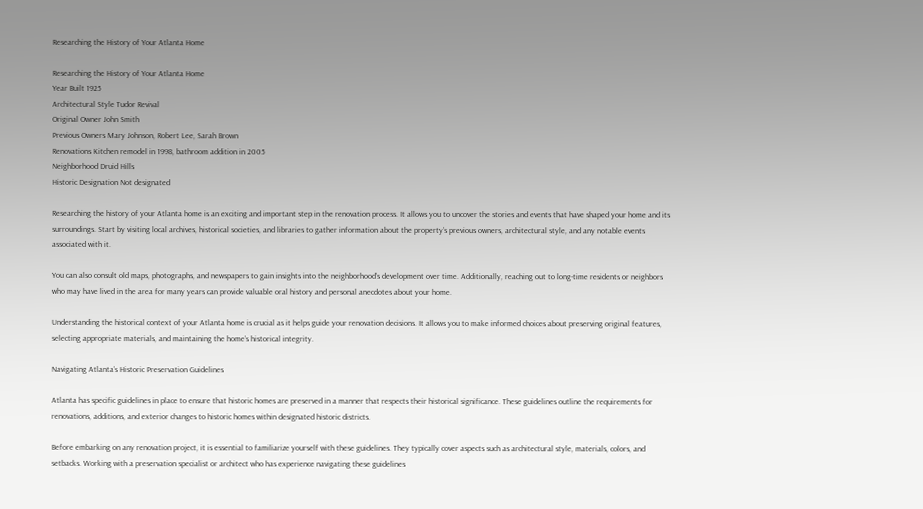Researching the History of Your Atlanta Home

Researching the History of Your Atlanta Home
Year Built 1925
Architectural Style Tudor Revival
Original Owner John Smith
Previous Owners Mary Johnson, Robert Lee, Sarah Brown
Renovations Kitchen remodel in 1998, bathroom addition in 2005
Neighborhood Druid Hills
Historic Designation Not designated

Researching the history of your Atlanta home is an exciting and important step in the renovation process. It allows you to uncover the stories and events that have shaped your home and its surroundings. Start by visiting local archives, historical societies, and libraries to gather information about the property’s previous owners, architectural style, and any notable events associated with it.

You can also consult old maps, photographs, and newspapers to gain insights into the neighborhood’s development over time. Additionally, reaching out to long-time residents or neighbors who may have lived in the area for many years can provide valuable oral history and personal anecdotes about your home.

Understanding the historical context of your Atlanta home is crucial as it helps guide your renovation decisions. It allows you to make informed choices about preserving original features, selecting appropriate materials, and maintaining the home’s historical integrity.

Navigating Atlanta’s Historic Preservation Guidelines

Atlanta has specific guidelines in place to ensure that historic homes are preserved in a manner that respects their historical significance. These guidelines outline the requirements for renovations, additions, and exterior changes to historic homes within designated historic districts.

Before embarking on any renovation project, it is essential to familiarize yourself with these guidelines. They typically cover aspects such as architectural style, materials, colors, and setbacks. Working with a preservation specialist or architect who has experience navigating these guidelines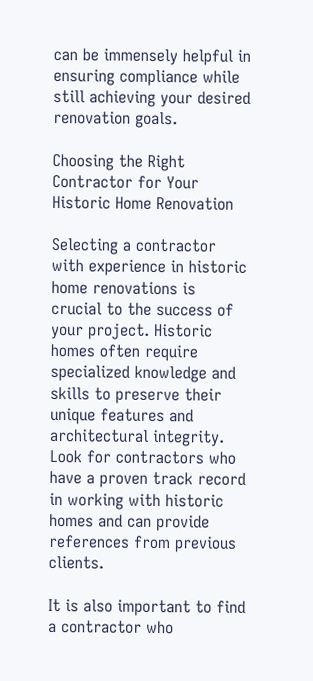can be immensely helpful in ensuring compliance while still achieving your desired renovation goals.

Choosing the Right Contractor for Your Historic Home Renovation

Selecting a contractor with experience in historic home renovations is crucial to the success of your project. Historic homes often require specialized knowledge and skills to preserve their unique features and architectural integrity. Look for contractors who have a proven track record in working with historic homes and can provide references from previous clients.

It is also important to find a contractor who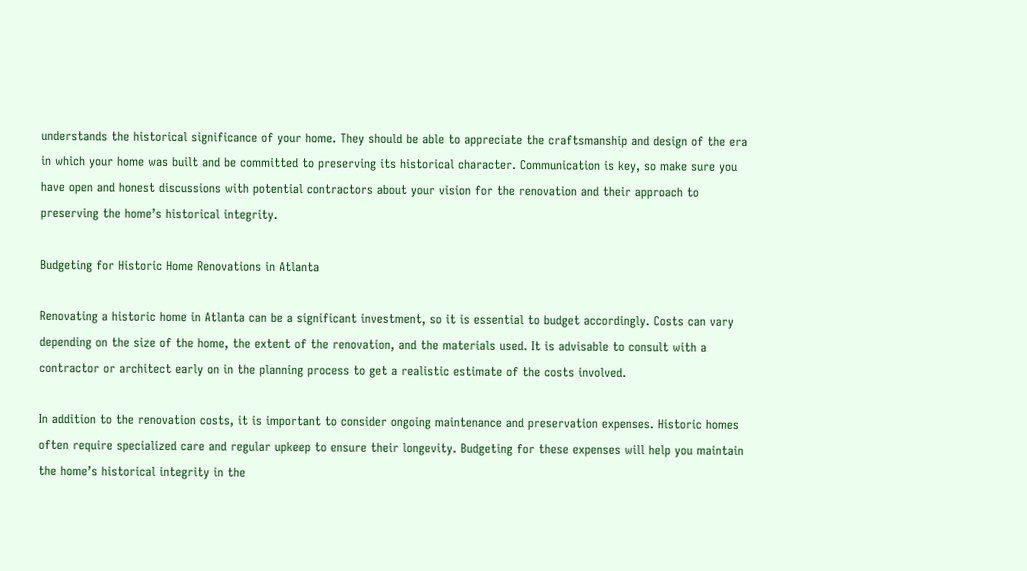understands the historical significance of your home. They should be able to appreciate the craftsmanship and design of the era in which your home was built and be committed to preserving its historical character. Communication is key, so make sure you have open and honest discussions with potential contractors about your vision for the renovation and their approach to preserving the home’s historical integrity.

Budgeting for Historic Home Renovations in Atlanta

Renovating a historic home in Atlanta can be a significant investment, so it is essential to budget accordingly. Costs can vary depending on the size of the home, the extent of the renovation, and the materials used. It is advisable to consult with a contractor or architect early on in the planning process to get a realistic estimate of the costs involved.

In addition to the renovation costs, it is important to consider ongoing maintenance and preservation expenses. Historic homes often require specialized care and regular upkeep to ensure their longevity. Budgeting for these expenses will help you maintain the home’s historical integrity in the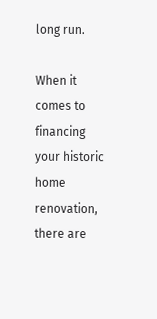long run.

When it comes to financing your historic home renovation, there are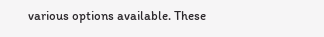various options available. These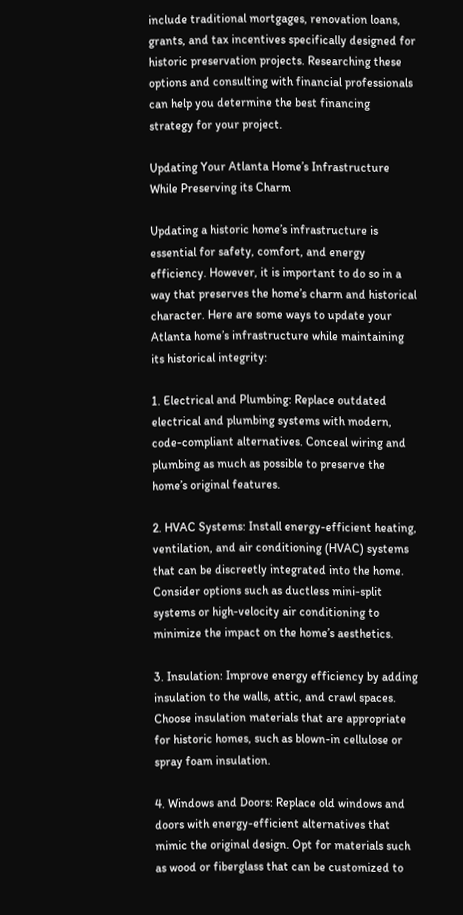include traditional mortgages, renovation loans, grants, and tax incentives specifically designed for historic preservation projects. Researching these options and consulting with financial professionals can help you determine the best financing strategy for your project.

Updating Your Atlanta Home’s Infrastructure While Preserving its Charm

Updating a historic home’s infrastructure is essential for safety, comfort, and energy efficiency. However, it is important to do so in a way that preserves the home’s charm and historical character. Here are some ways to update your Atlanta home’s infrastructure while maintaining its historical integrity:

1. Electrical and Plumbing: Replace outdated electrical and plumbing systems with modern, code-compliant alternatives. Conceal wiring and plumbing as much as possible to preserve the home’s original features.

2. HVAC Systems: Install energy-efficient heating, ventilation, and air conditioning (HVAC) systems that can be discreetly integrated into the home. Consider options such as ductless mini-split systems or high-velocity air conditioning to minimize the impact on the home’s aesthetics.

3. Insulation: Improve energy efficiency by adding insulation to the walls, attic, and crawl spaces. Choose insulation materials that are appropriate for historic homes, such as blown-in cellulose or spray foam insulation.

4. Windows and Doors: Replace old windows and doors with energy-efficient alternatives that mimic the original design. Opt for materials such as wood or fiberglass that can be customized to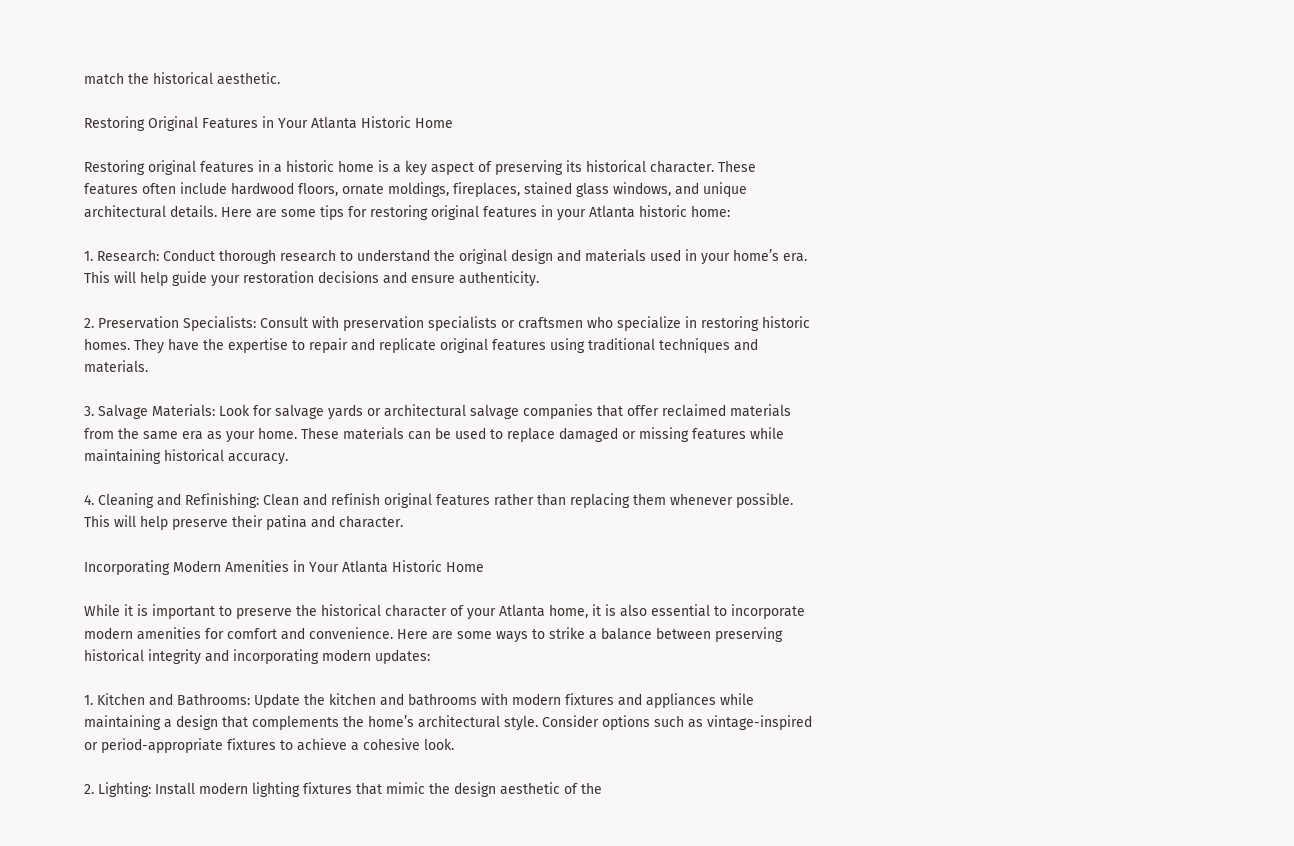match the historical aesthetic.

Restoring Original Features in Your Atlanta Historic Home

Restoring original features in a historic home is a key aspect of preserving its historical character. These features often include hardwood floors, ornate moldings, fireplaces, stained glass windows, and unique architectural details. Here are some tips for restoring original features in your Atlanta historic home:

1. Research: Conduct thorough research to understand the original design and materials used in your home’s era. This will help guide your restoration decisions and ensure authenticity.

2. Preservation Specialists: Consult with preservation specialists or craftsmen who specialize in restoring historic homes. They have the expertise to repair and replicate original features using traditional techniques and materials.

3. Salvage Materials: Look for salvage yards or architectural salvage companies that offer reclaimed materials from the same era as your home. These materials can be used to replace damaged or missing features while maintaining historical accuracy.

4. Cleaning and Refinishing: Clean and refinish original features rather than replacing them whenever possible. This will help preserve their patina and character.

Incorporating Modern Amenities in Your Atlanta Historic Home

While it is important to preserve the historical character of your Atlanta home, it is also essential to incorporate modern amenities for comfort and convenience. Here are some ways to strike a balance between preserving historical integrity and incorporating modern updates:

1. Kitchen and Bathrooms: Update the kitchen and bathrooms with modern fixtures and appliances while maintaining a design that complements the home’s architectural style. Consider options such as vintage-inspired or period-appropriate fixtures to achieve a cohesive look.

2. Lighting: Install modern lighting fixtures that mimic the design aesthetic of the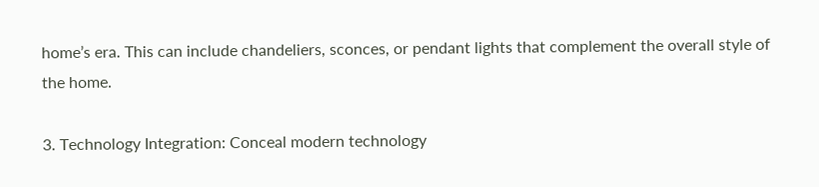home’s era. This can include chandeliers, sconces, or pendant lights that complement the overall style of the home.

3. Technology Integration: Conceal modern technology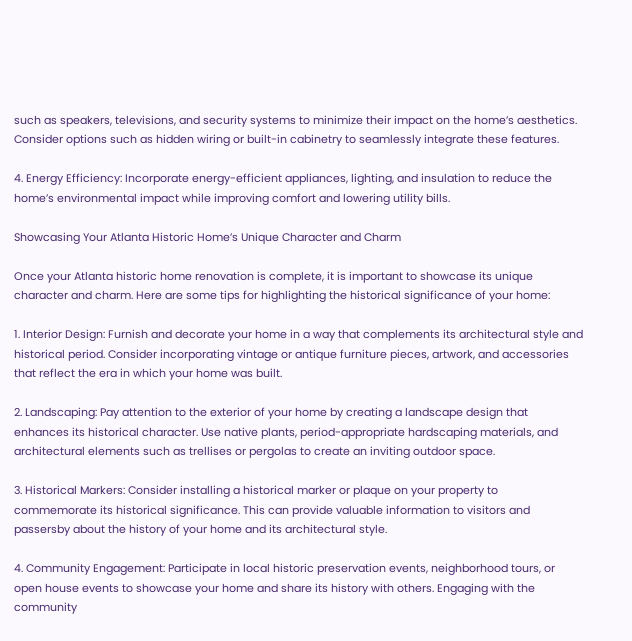such as speakers, televisions, and security systems to minimize their impact on the home’s aesthetics. Consider options such as hidden wiring or built-in cabinetry to seamlessly integrate these features.

4. Energy Efficiency: Incorporate energy-efficient appliances, lighting, and insulation to reduce the home’s environmental impact while improving comfort and lowering utility bills.

Showcasing Your Atlanta Historic Home’s Unique Character and Charm

Once your Atlanta historic home renovation is complete, it is important to showcase its unique character and charm. Here are some tips for highlighting the historical significance of your home:

1. Interior Design: Furnish and decorate your home in a way that complements its architectural style and historical period. Consider incorporating vintage or antique furniture pieces, artwork, and accessories that reflect the era in which your home was built.

2. Landscaping: Pay attention to the exterior of your home by creating a landscape design that enhances its historical character. Use native plants, period-appropriate hardscaping materials, and architectural elements such as trellises or pergolas to create an inviting outdoor space.

3. Historical Markers: Consider installing a historical marker or plaque on your property to commemorate its historical significance. This can provide valuable information to visitors and passersby about the history of your home and its architectural style.

4. Community Engagement: Participate in local historic preservation events, neighborhood tours, or open house events to showcase your home and share its history with others. Engaging with the community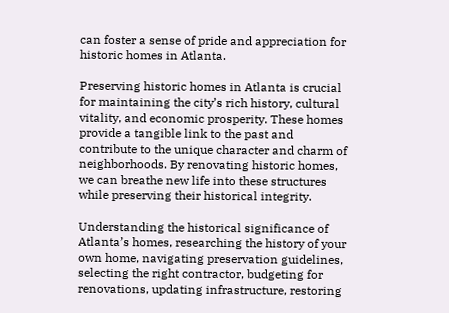can foster a sense of pride and appreciation for historic homes in Atlanta.

Preserving historic homes in Atlanta is crucial for maintaining the city’s rich history, cultural vitality, and economic prosperity. These homes provide a tangible link to the past and contribute to the unique character and charm of neighborhoods. By renovating historic homes, we can breathe new life into these structures while preserving their historical integrity.

Understanding the historical significance of Atlanta’s homes, researching the history of your own home, navigating preservation guidelines, selecting the right contractor, budgeting for renovations, updating infrastructure, restoring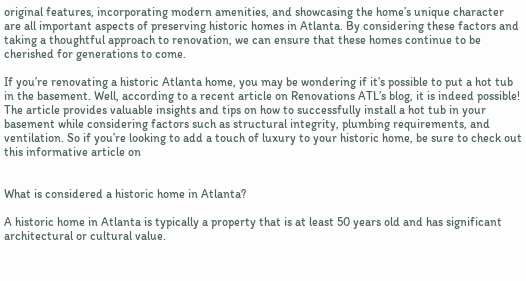original features, incorporating modern amenities, and showcasing the home’s unique character are all important aspects of preserving historic homes in Atlanta. By considering these factors and taking a thoughtful approach to renovation, we can ensure that these homes continue to be cherished for generations to come.

If you’re renovating a historic Atlanta home, you may be wondering if it’s possible to put a hot tub in the basement. Well, according to a recent article on Renovations ATL’s blog, it is indeed possible! The article provides valuable insights and tips on how to successfully install a hot tub in your basement while considering factors such as structural integrity, plumbing requirements, and ventilation. So if you’re looking to add a touch of luxury to your historic home, be sure to check out this informative article on


What is considered a historic home in Atlanta?

A historic home in Atlanta is typically a property that is at least 50 years old and has significant architectural or cultural value.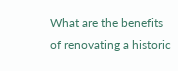What are the benefits of renovating a historic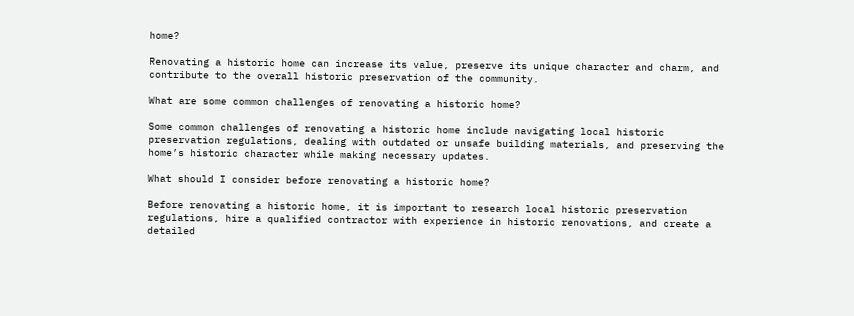home?

Renovating a historic home can increase its value, preserve its unique character and charm, and contribute to the overall historic preservation of the community.

What are some common challenges of renovating a historic home?

Some common challenges of renovating a historic home include navigating local historic preservation regulations, dealing with outdated or unsafe building materials, and preserving the home’s historic character while making necessary updates.

What should I consider before renovating a historic home?

Before renovating a historic home, it is important to research local historic preservation regulations, hire a qualified contractor with experience in historic renovations, and create a detailed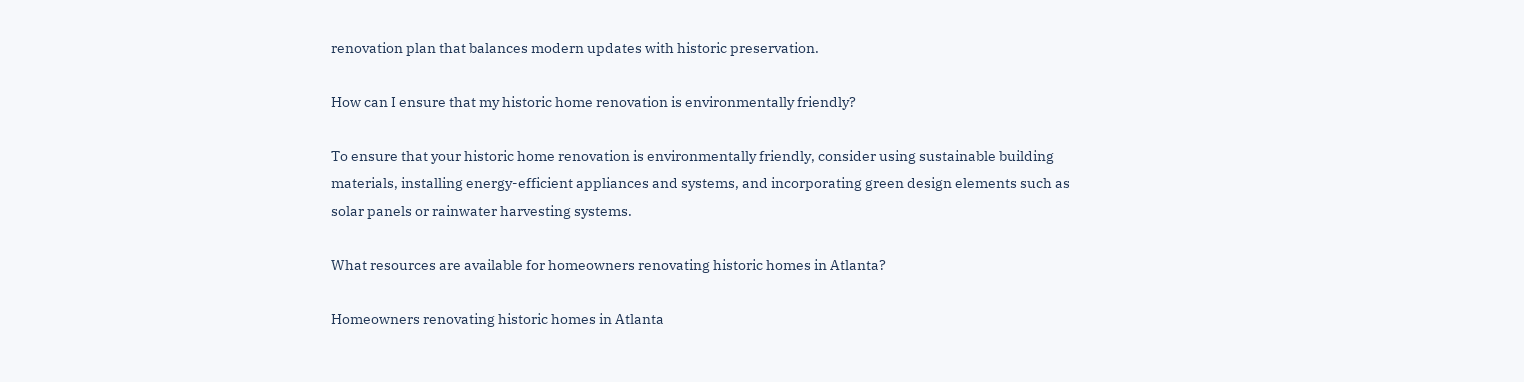renovation plan that balances modern updates with historic preservation.

How can I ensure that my historic home renovation is environmentally friendly?

To ensure that your historic home renovation is environmentally friendly, consider using sustainable building materials, installing energy-efficient appliances and systems, and incorporating green design elements such as solar panels or rainwater harvesting systems.

What resources are available for homeowners renovating historic homes in Atlanta?

Homeowners renovating historic homes in Atlanta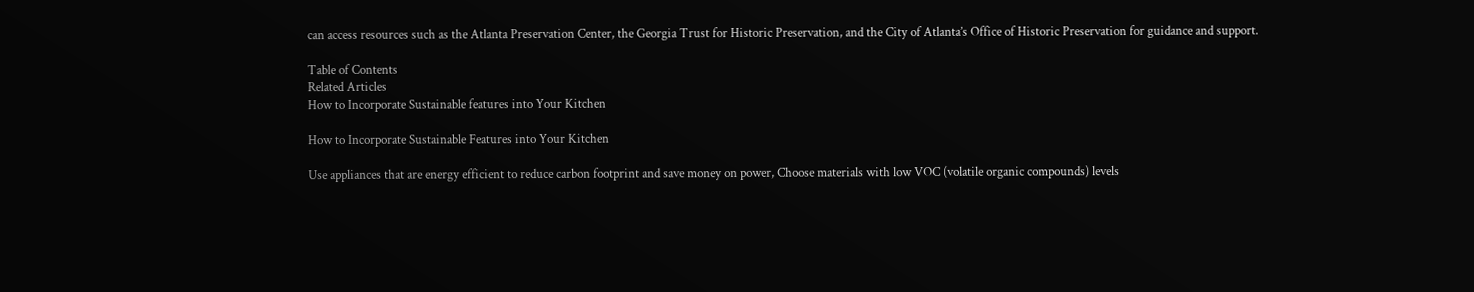can access resources such as the Atlanta Preservation Center, the Georgia Trust for Historic Preservation, and the City of Atlanta’s Office of Historic Preservation for guidance and support.

Table of Contents
Related Articles
How to Incorporate Sustainable features into Your Kitchen

How to Incorporate Sustainable Features into Your Kitchen

Use appliances that are energy efficient to reduce carbon footprint and save money on power, Choose materials with low VOC (volatile organic compounds) levels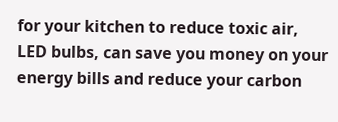for your kitchen to reduce toxic air, LED bulbs, can save you money on your energy bills and reduce your carbon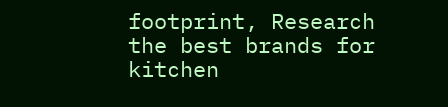footprint, Research the best brands for kitchen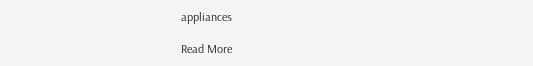appliances

Read More